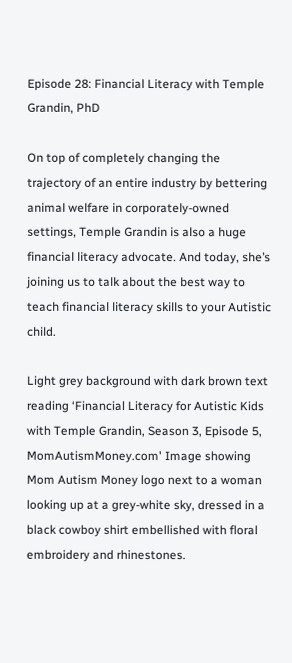Episode 28: Financial Literacy with Temple Grandin, PhD

On top of completely changing the trajectory of an entire industry by bettering animal welfare in corporately-owned settings, Temple Grandin is also a huge financial literacy advocate. And today, she’s joining us to talk about the best way to teach financial literacy skills to your Autistic child.

Light grey background with dark brown text reading ‘Financial Literacy for Autistic Kids with Temple Grandin, Season 3, Episode 5, MomAutismMoney.com' Image showing Mom Autism Money logo next to a woman looking up at a grey-white sky, dressed in a black cowboy shirt embellished with floral embroidery and rhinestones.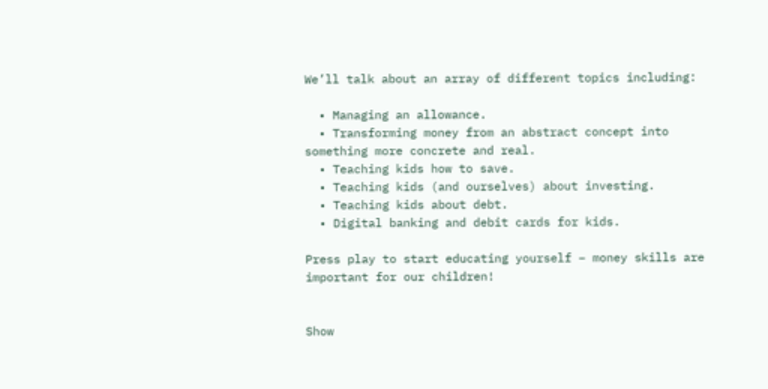We’ll talk about an array of different topics including:

  • Managing an allowance.
  • Transforming money from an abstract concept into something more concrete and real.
  • Teaching kids how to save.
  • Teaching kids (and ourselves) about investing.
  • Teaching kids about debt.
  • Digital banking and debit cards for kids.

Press play to start educating yourself – money skills are important for our children!


Show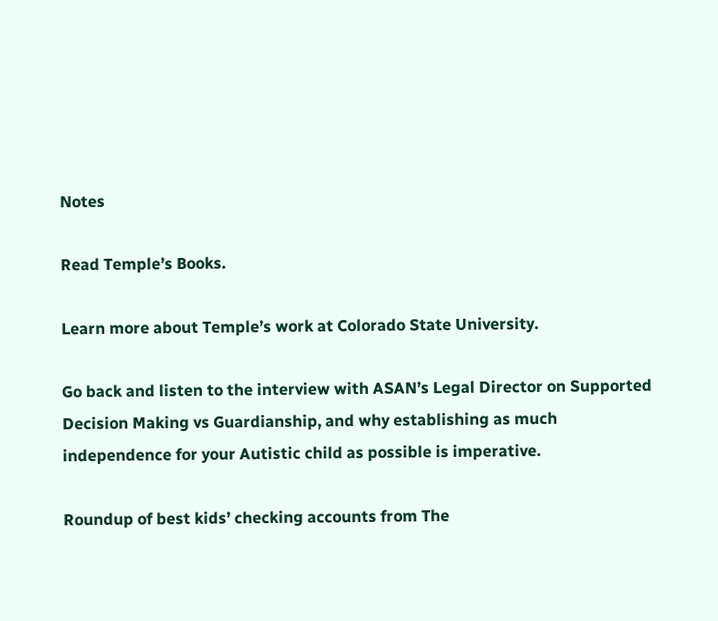Notes

Read Temple’s Books.

Learn more about Temple’s work at Colorado State University.

Go back and listen to the interview with ASAN’s Legal Director on Supported Decision Making vs Guardianship, and why establishing as much independence for your Autistic child as possible is imperative.

Roundup of best kids’ checking accounts from The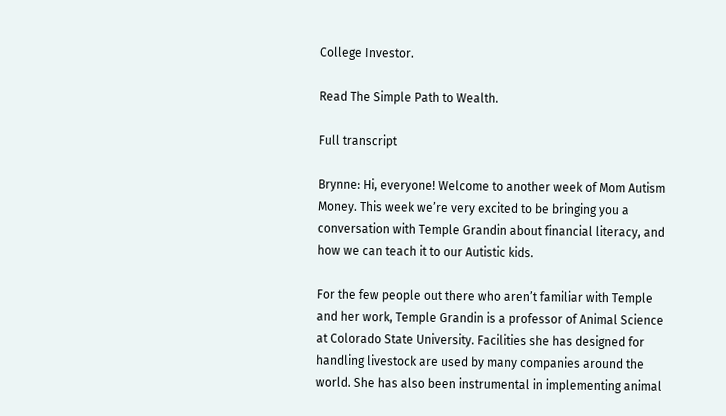College Investor.

Read The Simple Path to Wealth.

Full transcript

Brynne: Hi, everyone! Welcome to another week of Mom Autism Money. This week we’re very excited to be bringing you a conversation with Temple Grandin about financial literacy, and how we can teach it to our Autistic kids.

For the few people out there who aren’t familiar with Temple and her work, Temple Grandin is a professor of Animal Science at Colorado State University. Facilities she has designed for handling livestock are used by many companies around the world. She has also been instrumental in implementing animal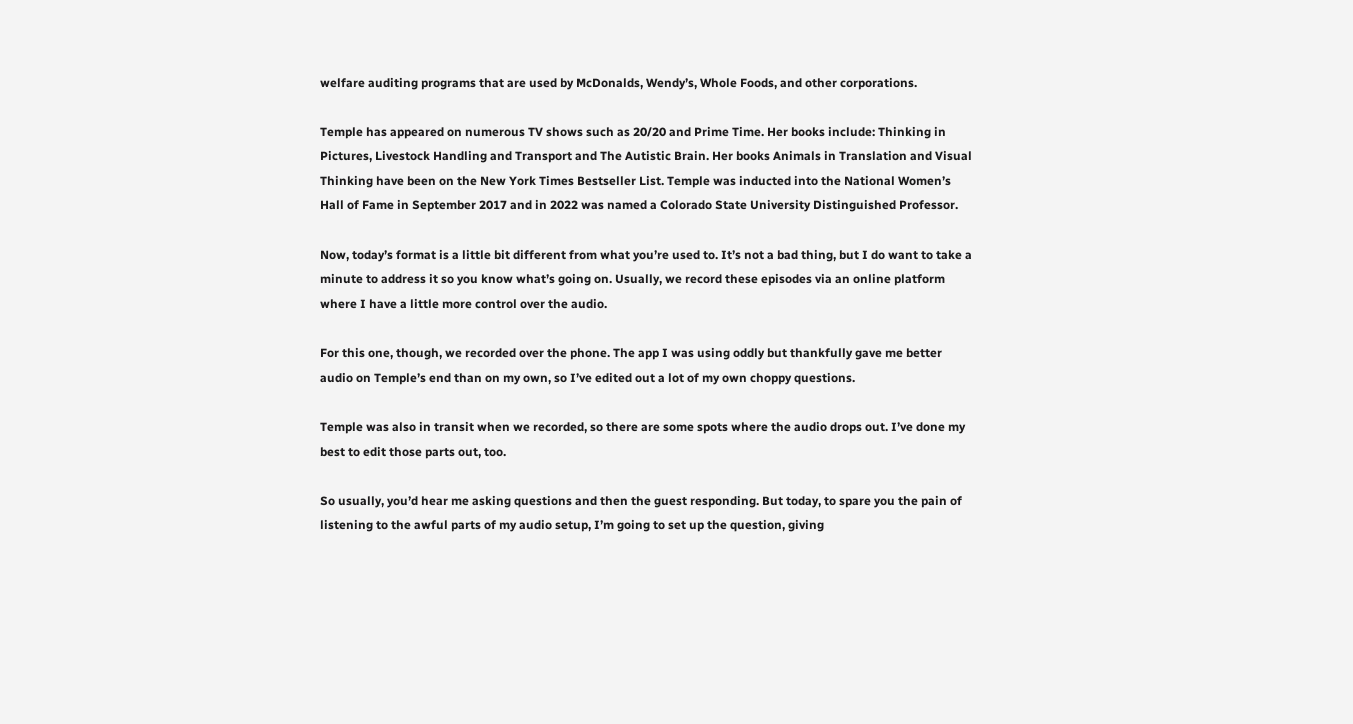welfare auditing programs that are used by McDonalds, Wendy’s, Whole Foods, and other corporations.

Temple has appeared on numerous TV shows such as 20/20 and Prime Time. Her books include: Thinking in Pictures, Livestock Handling and Transport and The Autistic Brain. Her books Animals in Translation and Visual Thinking have been on the New York Times Bestseller List. Temple was inducted into the National Women’s Hall of Fame in September 2017 and in 2022 was named a Colorado State University Distinguished Professor.

Now, today’s format is a little bit different from what you’re used to. It’s not a bad thing, but I do want to take a minute to address it so you know what’s going on. Usually, we record these episodes via an online platform where I have a little more control over the audio.

For this one, though, we recorded over the phone. The app I was using oddly but thankfully gave me better audio on Temple’s end than on my own, so I’ve edited out a lot of my own choppy questions.

Temple was also in transit when we recorded, so there are some spots where the audio drops out. I’ve done my best to edit those parts out, too.

So usually, you’d hear me asking questions and then the guest responding. But today, to spare you the pain of listening to the awful parts of my audio setup, I’m going to set up the question, giving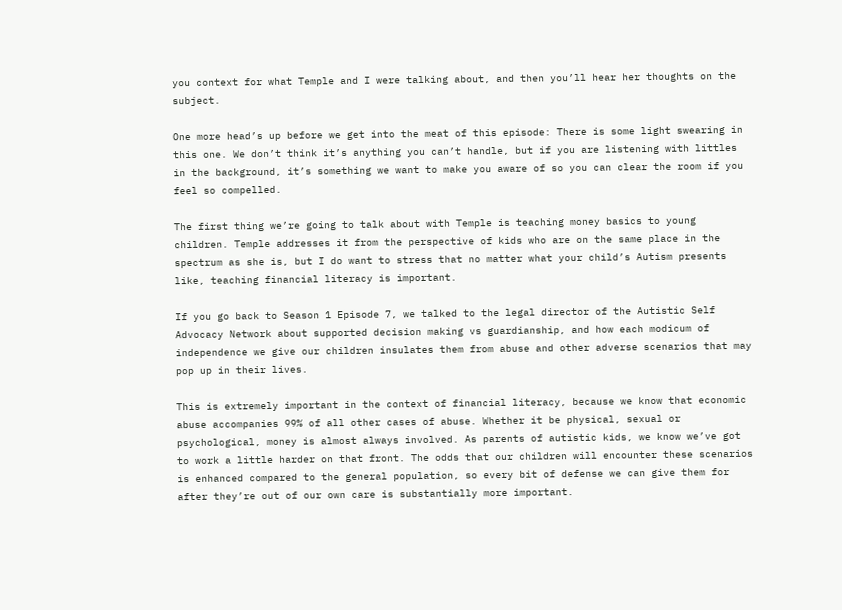you context for what Temple and I were talking about, and then you’ll hear her thoughts on the subject.

One more head’s up before we get into the meat of this episode: There is some light swearing in this one. We don’t think it’s anything you can’t handle, but if you are listening with littles in the background, it’s something we want to make you aware of so you can clear the room if you feel so compelled.

The first thing we’re going to talk about with Temple is teaching money basics to young children. Temple addresses it from the perspective of kids who are on the same place in the spectrum as she is, but I do want to stress that no matter what your child’s Autism presents like, teaching financial literacy is important.

If you go back to Season 1 Episode 7, we talked to the legal director of the Autistic Self Advocacy Network about supported decision making vs guardianship, and how each modicum of independence we give our children insulates them from abuse and other adverse scenarios that may pop up in their lives.

This is extremely important in the context of financial literacy, because we know that economic abuse accompanies 99% of all other cases of abuse. Whether it be physical, sexual or psychological, money is almost always involved. As parents of autistic kids, we know we’ve got to work a little harder on that front. The odds that our children will encounter these scenarios is enhanced compared to the general population, so every bit of defense we can give them for after they’re out of our own care is substantially more important.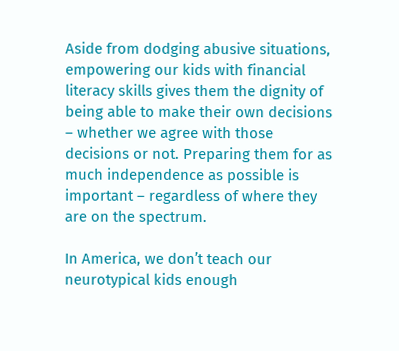Aside from dodging abusive situations, empowering our kids with financial literacy skills gives them the dignity of being able to make their own decisions – whether we agree with those decisions or not. Preparing them for as much independence as possible is important – regardless of where they are on the spectrum.

In America, we don’t teach our neurotypical kids enough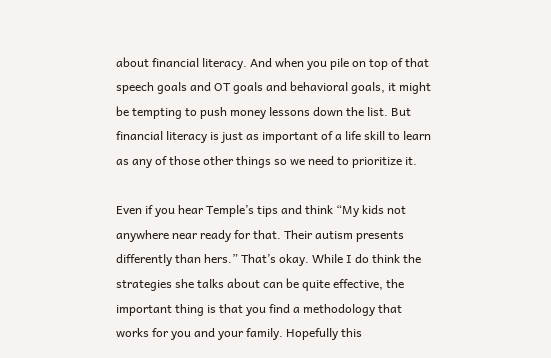about financial literacy. And when you pile on top of that speech goals and OT goals and behavioral goals, it might be tempting to push money lessons down the list. But financial literacy is just as important of a life skill to learn as any of those other things so we need to prioritize it.

Even if you hear Temple’s tips and think “My kids not anywhere near ready for that. Their autism presents differently than hers.” That’s okay. While I do think the strategies she talks about can be quite effective, the important thing is that you find a methodology that works for you and your family. Hopefully this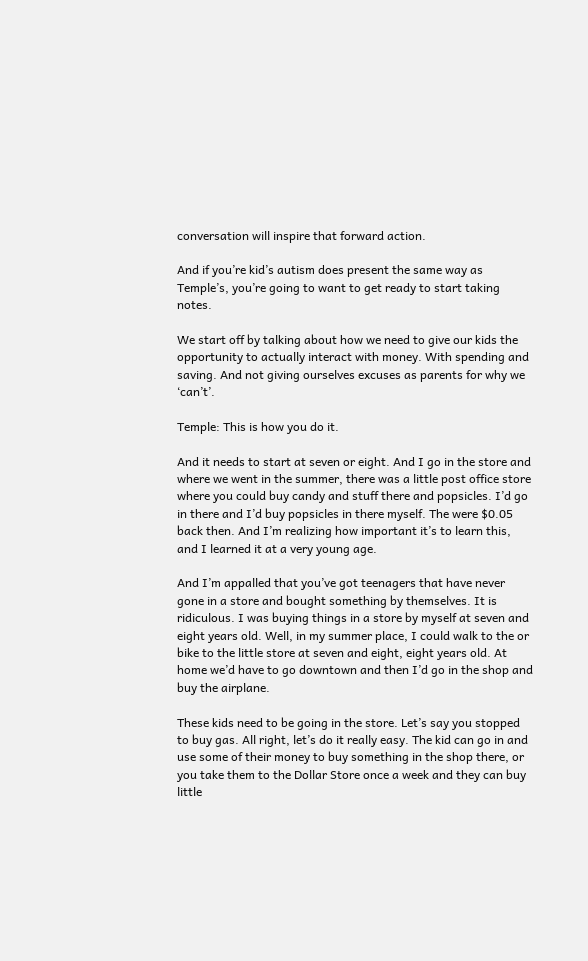conversation will inspire that forward action.

And if you’re kid’s autism does present the same way as Temple’s, you’re going to want to get ready to start taking notes.

We start off by talking about how we need to give our kids the opportunity to actually interact with money. With spending and saving. And not giving ourselves excuses as parents for why we ‘can’t’.

Temple: This is how you do it.

And it needs to start at seven or eight. And I go in the store and where we went in the summer, there was a little post office store where you could buy candy and stuff there and popsicles. I’d go in there and I’d buy popsicles in there myself. The were $0.05 back then. And I’m realizing how important it’s to learn this, and I learned it at a very young age.

And I’m appalled that you’ve got teenagers that have never gone in a store and bought something by themselves. It is ridiculous. I was buying things in a store by myself at seven and eight years old. Well, in my summer place, I could walk to the or bike to the little store at seven and eight, eight years old. At home we’d have to go downtown and then I’d go in the shop and buy the airplane.

These kids need to be going in the store. Let’s say you stopped to buy gas. All right, let’s do it really easy. The kid can go in and use some of their money to buy something in the shop there, or you take them to the Dollar Store once a week and they can buy little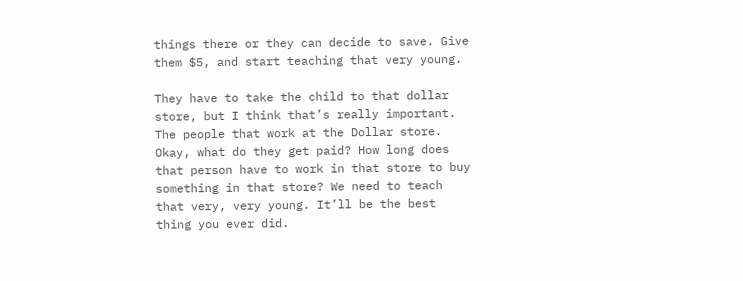things there or they can decide to save. Give them $5, and start teaching that very young.

They have to take the child to that dollar store, but I think that’s really important. The people that work at the Dollar store. Okay, what do they get paid? How long does that person have to work in that store to buy something in that store? We need to teach that very, very young. It’ll be the best thing you ever did.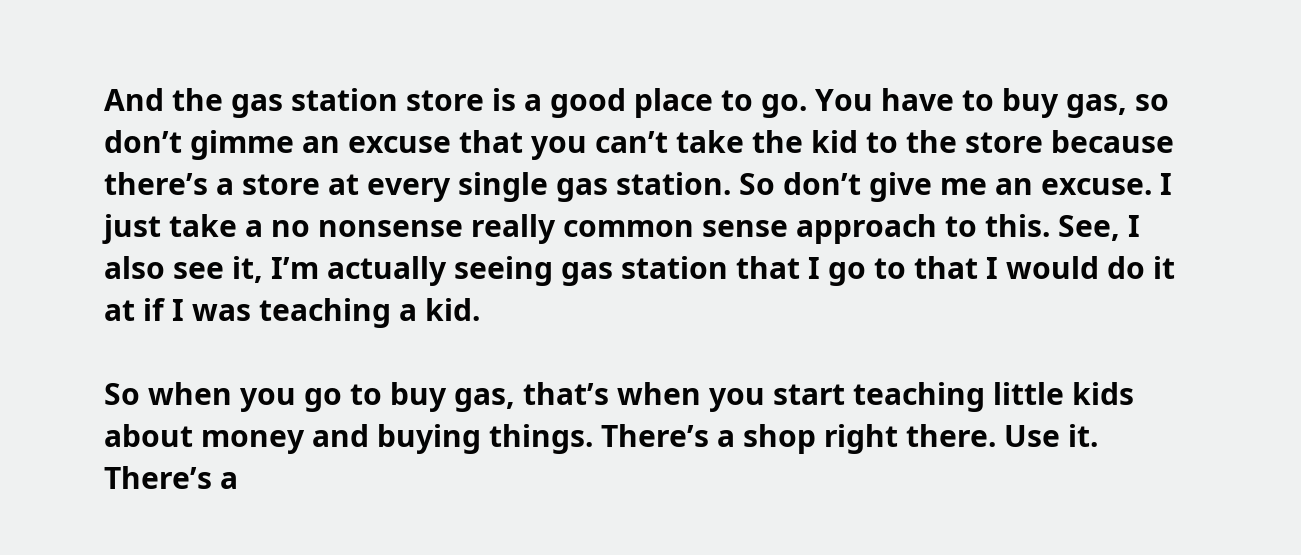And the gas station store is a good place to go. You have to buy gas, so don’t gimme an excuse that you can’t take the kid to the store because there’s a store at every single gas station. So don’t give me an excuse. I just take a no nonsense really common sense approach to this. See, I also see it, I’m actually seeing gas station that I go to that I would do it at if I was teaching a kid.

So when you go to buy gas, that’s when you start teaching little kids about money and buying things. There’s a shop right there. Use it. There’s a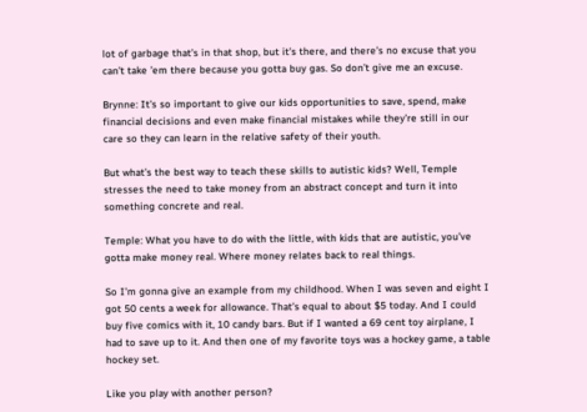lot of garbage that’s in that shop, but it’s there, and there’s no excuse that you can’t take ’em there because you gotta buy gas. So don’t give me an excuse.

Brynne: It’s so important to give our kids opportunities to save, spend, make financial decisions and even make financial mistakes while they’re still in our care so they can learn in the relative safety of their youth.

But what’s the best way to teach these skills to autistic kids? Well, Temple stresses the need to take money from an abstract concept and turn it into something concrete and real.

Temple: What you have to do with the little, with kids that are autistic, you’ve gotta make money real. Where money relates back to real things.

So I’m gonna give an example from my childhood. When I was seven and eight I got 50 cents a week for allowance. That’s equal to about $5 today. And I could buy five comics with it, 10 candy bars. But if I wanted a 69 cent toy airplane, I had to save up to it. And then one of my favorite toys was a hockey game, a table hockey set.

Like you play with another person?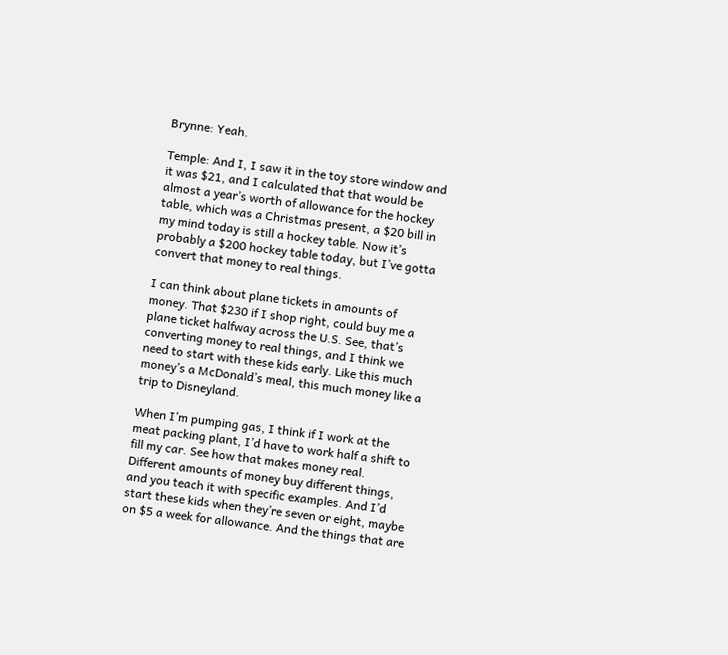Brynne: Yeah.

Temple: And I, I saw it in the toy store window and it was $21, and I calculated that that would be almost a year’s worth of allowance for the hockey table, which was a Christmas present, a $20 bill in my mind today is still a hockey table. Now it’s probably a $200 hockey table today, but I’ve gotta convert that money to real things.

I can think about plane tickets in amounts of money. That $230 if I shop right, could buy me a plane ticket halfway across the U.S. See, that’s converting money to real things, and I think we need to start with these kids early. Like this much money’s a McDonald’s meal, this much money like a trip to Disneyland.

When I’m pumping gas, I think if I work at the meat packing plant, I’d have to work half a shift to fill my car. See how that makes money real. Different amounts of money buy different things, and you teach it with specific examples. And I’d start these kids when they’re seven or eight, maybe on $5 a week for allowance. And the things that are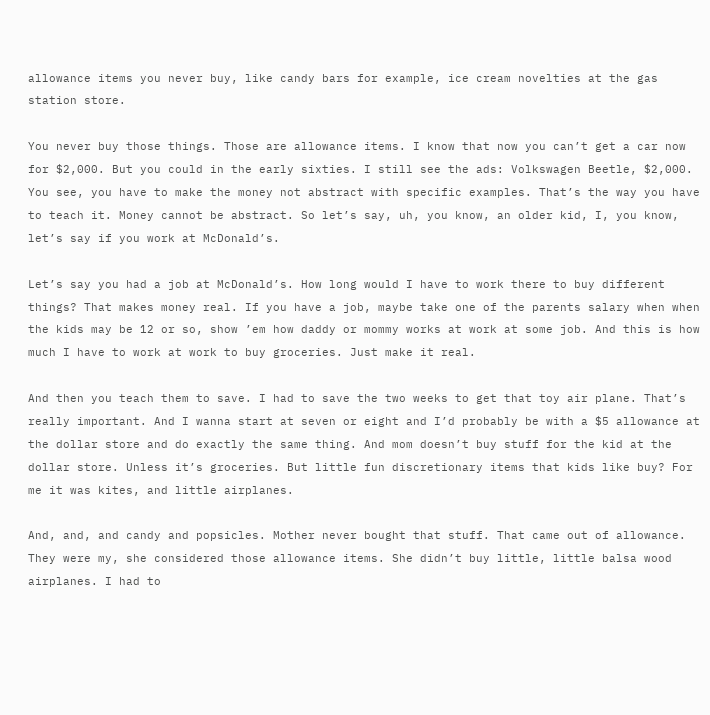allowance items you never buy, like candy bars for example, ice cream novelties at the gas station store.

You never buy those things. Those are allowance items. I know that now you can’t get a car now for $2,000. But you could in the early sixties. I still see the ads: Volkswagen Beetle, $2,000. You see, you have to make the money not abstract with specific examples. That’s the way you have to teach it. Money cannot be abstract. So let’s say, uh, you know, an older kid, I, you know, let’s say if you work at McDonald’s.

Let’s say you had a job at McDonald’s. How long would I have to work there to buy different things? That makes money real. If you have a job, maybe take one of the parents salary when when the kids may be 12 or so, show ’em how daddy or mommy works at work at some job. And this is how much I have to work at work to buy groceries. Just make it real.

And then you teach them to save. I had to save the two weeks to get that toy air plane. That’s really important. And I wanna start at seven or eight and I’d probably be with a $5 allowance at the dollar store and do exactly the same thing. And mom doesn’t buy stuff for the kid at the dollar store. Unless it’s groceries. But little fun discretionary items that kids like buy? For me it was kites, and little airplanes.

And, and, and candy and popsicles. Mother never bought that stuff. That came out of allowance. They were my, she considered those allowance items. She didn’t buy little, little balsa wood airplanes. I had to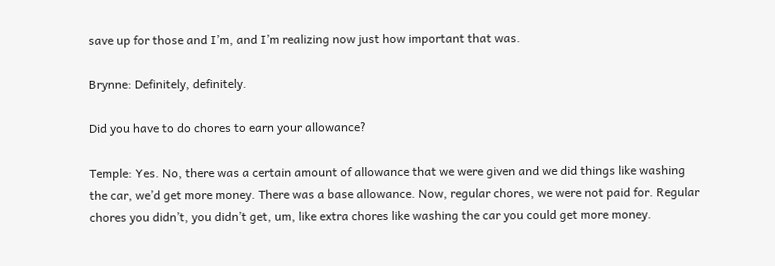save up for those and I’m, and I’m realizing now just how important that was.

Brynne: Definitely, definitely.

Did you have to do chores to earn your allowance?

Temple: Yes. No, there was a certain amount of allowance that we were given and we did things like washing the car, we’d get more money. There was a base allowance. Now, regular chores, we were not paid for. Regular chores you didn’t, you didn’t get, um, like extra chores like washing the car you could get more money.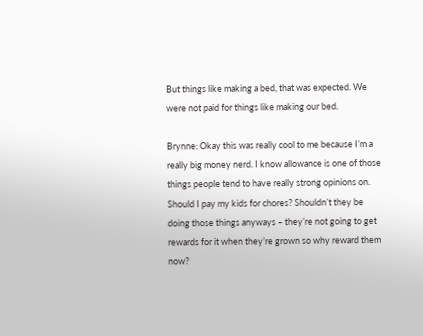But things like making a bed, that was expected. We were not paid for things like making our bed.

Brynne: Okay this was really cool to me because I’m a really big money nerd. I know allowance is one of those things people tend to have really strong opinions on. Should I pay my kids for chores? Shouldn’t they be doing those things anyways – they’re not going to get rewards for it when they’re grown so why reward them now?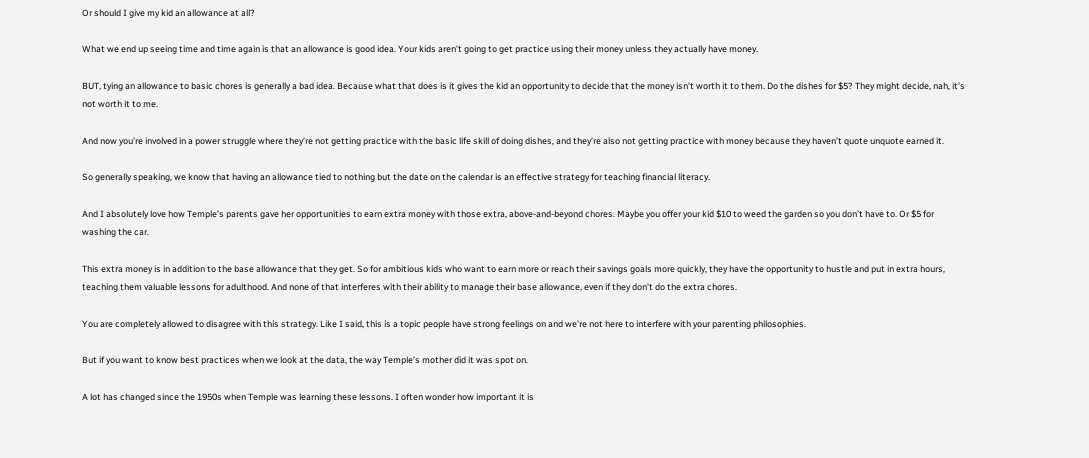Or should I give my kid an allowance at all?

What we end up seeing time and time again is that an allowance is good idea. Your kids aren’t going to get practice using their money unless they actually have money.

BUT, tying an allowance to basic chores is generally a bad idea. Because what that does is it gives the kid an opportunity to decide that the money isn’t worth it to them. Do the dishes for $5? They might decide, nah, it’s not worth it to me.

And now you’re involved in a power struggle where they’re not getting practice with the basic life skill of doing dishes, and they’re also not getting practice with money because they haven’t quote unquote earned it.

So generally speaking, we know that having an allowance tied to nothing but the date on the calendar is an effective strategy for teaching financial literacy.

And I absolutely love how Temple’s parents gave her opportunities to earn extra money with those extra, above-and-beyond chores. Maybe you offer your kid $10 to weed the garden so you don’t have to. Or $5 for washing the car.

This extra money is in addition to the base allowance that they get. So for ambitious kids who want to earn more or reach their savings goals more quickly, they have the opportunity to hustle and put in extra hours, teaching them valuable lessons for adulthood. And none of that interferes with their ability to manage their base allowance, even if they don’t do the extra chores.

You are completely allowed to disagree with this strategy. Like I said, this is a topic people have strong feelings on and we’re not here to interfere with your parenting philosophies.

But if you want to know best practices when we look at the data, the way Temple’s mother did it was spot on.

A lot has changed since the 1950s when Temple was learning these lessons. I often wonder how important it is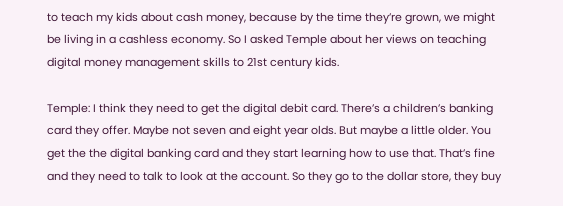to teach my kids about cash money, because by the time they’re grown, we might be living in a cashless economy. So I asked Temple about her views on teaching digital money management skills to 21st century kids.

Temple: I think they need to get the digital debit card. There’s a children’s banking card they offer. Maybe not seven and eight year olds. But maybe a little older. You get the the digital banking card and they start learning how to use that. That’s fine and they need to talk to look at the account. So they go to the dollar store, they buy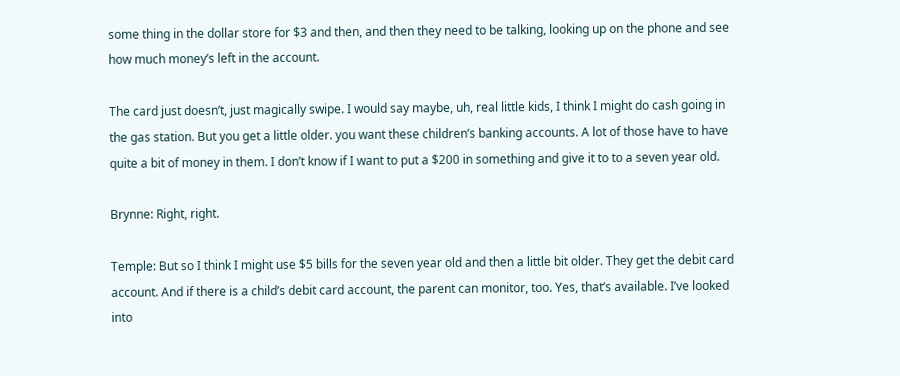some thing in the dollar store for $3 and then, and then they need to be talking, looking up on the phone and see how much money’s left in the account.

The card just doesn’t, just magically swipe. I would say maybe, uh, real little kids, I think I might do cash going in the gas station. But you get a little older. you want these children’s banking accounts. A lot of those have to have quite a bit of money in them. I don’t know if I want to put a $200 in something and give it to to a seven year old.

Brynne: Right, right.

Temple: But so I think I might use $5 bills for the seven year old and then a little bit older. They get the debit card account. And if there is a child’s debit card account, the parent can monitor, too. Yes, that’s available. I’ve looked into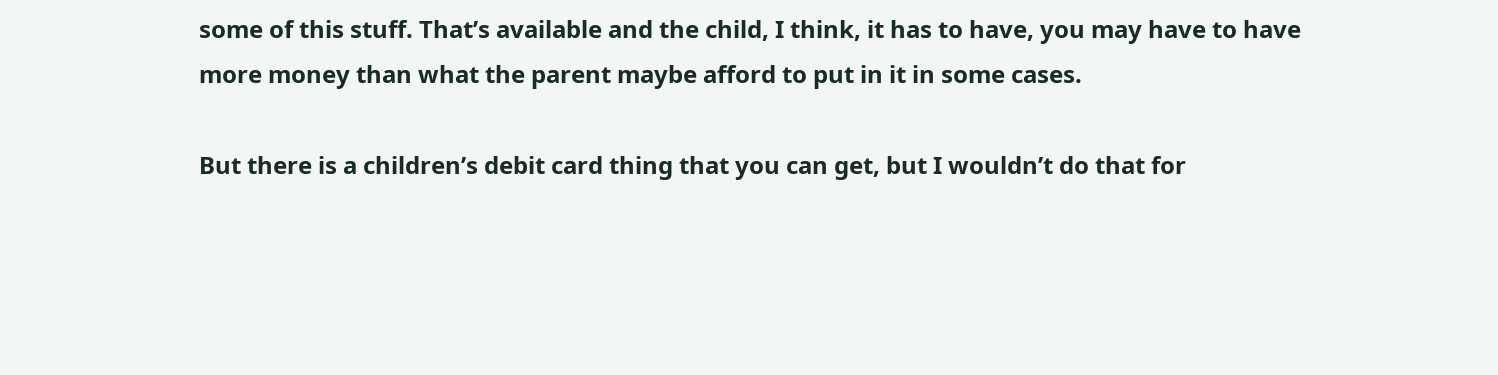some of this stuff. That’s available and the child, I think, it has to have, you may have to have more money than what the parent maybe afford to put in it in some cases.

But there is a children’s debit card thing that you can get, but I wouldn’t do that for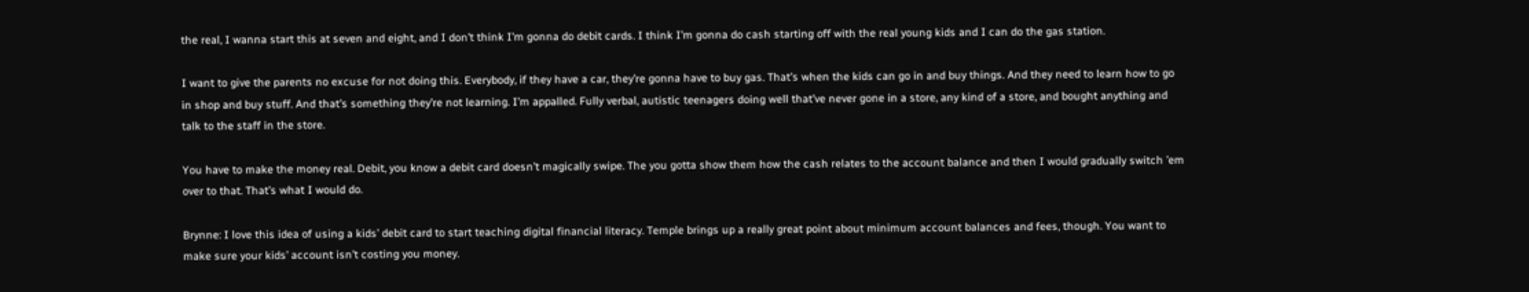the real, I wanna start this at seven and eight, and I don’t think I’m gonna do debit cards. I think I’m gonna do cash starting off with the real young kids and I can do the gas station.

I want to give the parents no excuse for not doing this. Everybody, if they have a car, they’re gonna have to buy gas. That’s when the kids can go in and buy things. And they need to learn how to go in shop and buy stuff. And that’s something they’re not learning. I’m appalled. Fully verbal, autistic teenagers doing well that’ve never gone in a store, any kind of a store, and bought anything and talk to the staff in the store.

You have to make the money real. Debit, you know a debit card doesn’t magically swipe. The you gotta show them how the cash relates to the account balance and then I would gradually switch ’em over to that. That’s what I would do.

Brynne: I love this idea of using a kids’ debit card to start teaching digital financial literacy. Temple brings up a really great point about minimum account balances and fees, though. You want to make sure your kids’ account isn’t costing you money.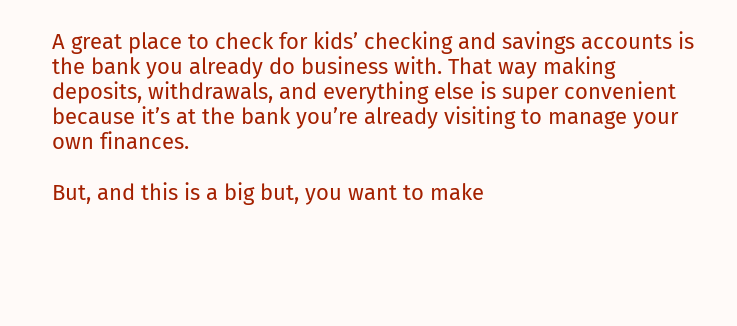A great place to check for kids’ checking and savings accounts is the bank you already do business with. That way making deposits, withdrawals, and everything else is super convenient because it’s at the bank you’re already visiting to manage your own finances.

But, and this is a big but, you want to make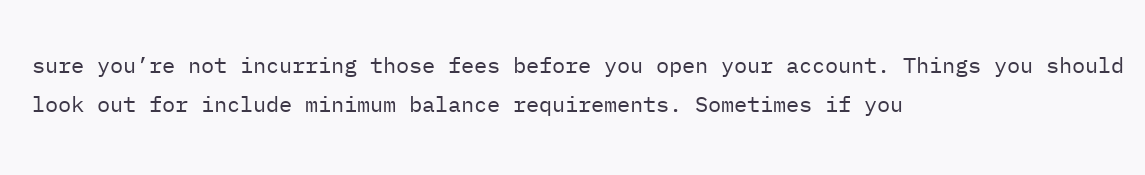sure you’re not incurring those fees before you open your account. Things you should look out for include minimum balance requirements. Sometimes if you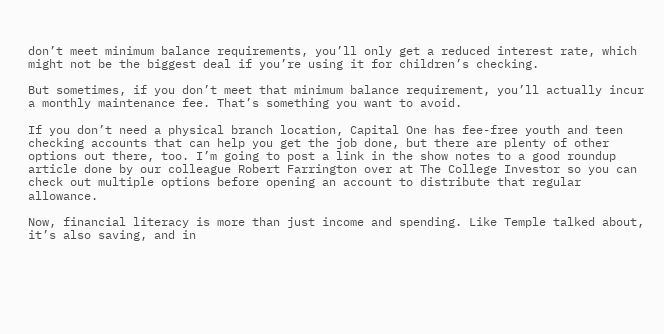don’t meet minimum balance requirements, you’ll only get a reduced interest rate, which might not be the biggest deal if you’re using it for children’s checking.

But sometimes, if you don’t meet that minimum balance requirement, you’ll actually incur a monthly maintenance fee. That’s something you want to avoid.

If you don’t need a physical branch location, Capital One has fee-free youth and teen checking accounts that can help you get the job done, but there are plenty of other options out there, too. I’m going to post a link in the show notes to a good roundup article done by our colleague Robert Farrington over at The College Investor so you can check out multiple options before opening an account to distribute that regular allowance.

Now, financial literacy is more than just income and spending. Like Temple talked about, it’s also saving, and in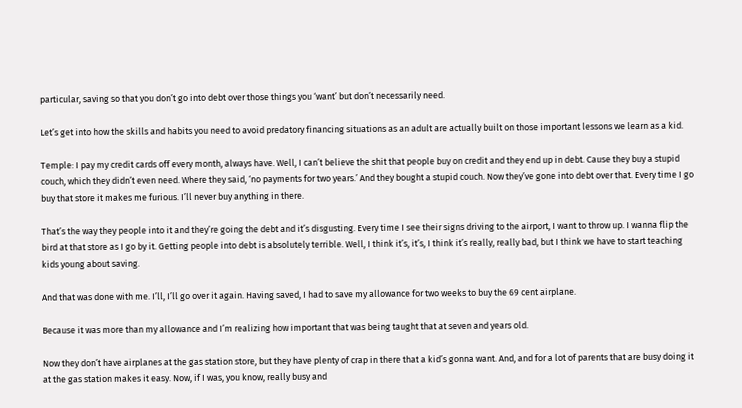particular, saving so that you don’t go into debt over those things you ‘want’ but don’t necessarily need.

Let’s get into how the skills and habits you need to avoid predatory financing situations as an adult are actually built on those important lessons we learn as a kid.

Temple: I pay my credit cards off every month, always have. Well, I can’t believe the shit that people buy on credit and they end up in debt. Cause they buy a stupid couch, which they didn’t even need. Where they said, ‘no payments for two years.’ And they bought a stupid couch. Now they’ve gone into debt over that. Every time I go buy that store it makes me furious. I’ll never buy anything in there.

That’s the way they people into it and they’re going the debt and it’s disgusting. Every time I see their signs driving to the airport, I want to throw up. I wanna flip the bird at that store as I go by it. Getting people into debt is absolutely terrible. Well, I think it’s, it’s, I think it’s really, really bad, but I think we have to start teaching kids young about saving.

And that was done with me. I’ll, I’ll go over it again. Having saved, I had to save my allowance for two weeks to buy the 69 cent airplane.

Because it was more than my allowance and I’m realizing how important that was being taught that at seven and years old.

Now they don’t have airplanes at the gas station store, but they have plenty of crap in there that a kid’s gonna want. And, and for a lot of parents that are busy doing it at the gas station makes it easy. Now, if I was, you know, really busy and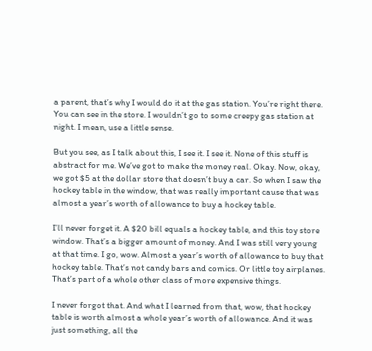a parent, that’s why I would do it at the gas station. You’re right there. You can see in the store. I wouldn’t go to some creepy gas station at night. I mean, use a little sense.

But you see, as I talk about this, I see it. I see it. None of this stuff is abstract for me. We’ve got to make the money real. Okay. Now, okay, we got $5 at the dollar store that doesn’t buy a car. So when I saw the hockey table in the window, that was really important cause that was almost a year’s worth of allowance to buy a hockey table.

I’ll never forget it. A $20 bill equals a hockey table, and this toy store window. That’s a bigger amount of money. And I was still very young at that time. I go, wow. Almost a year’s worth of allowance to buy that hockey table. That’s not candy bars and comics. Or little toy airplanes. That’s part of a whole other class of more expensive things.

I never forgot that. And what I learned from that, wow, that hockey table is worth almost a whole year’s worth of allowance. And it was just something, all the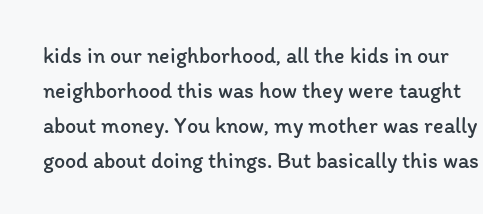kids in our neighborhood, all the kids in our neighborhood this was how they were taught about money. You know, my mother was really good about doing things. But basically this was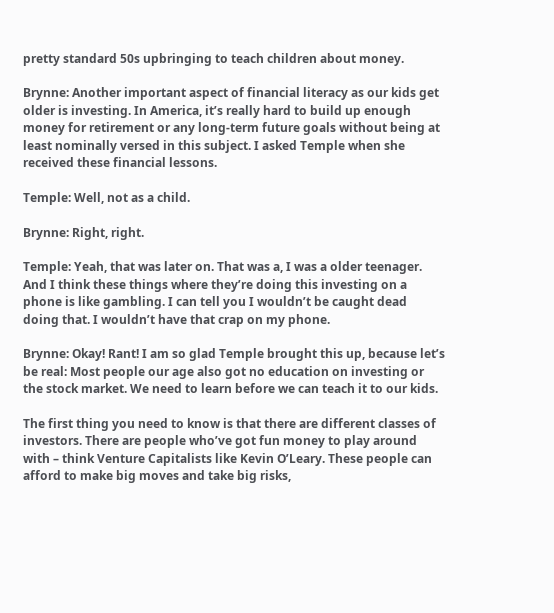pretty standard 50s upbringing to teach children about money.

Brynne: Another important aspect of financial literacy as our kids get older is investing. In America, it’s really hard to build up enough money for retirement or any long-term future goals without being at least nominally versed in this subject. I asked Temple when she received these financial lessons.

Temple: Well, not as a child.

Brynne: Right, right.

Temple: Yeah, that was later on. That was a, I was a older teenager. And I think these things where they’re doing this investing on a phone is like gambling. I can tell you I wouldn’t be caught dead doing that. I wouldn’t have that crap on my phone.

Brynne: Okay! Rant! I am so glad Temple brought this up, because let’s be real: Most people our age also got no education on investing or the stock market. We need to learn before we can teach it to our kids.

The first thing you need to know is that there are different classes of investors. There are people who’ve got fun money to play around with – think Venture Capitalists like Kevin O’Leary. These people can afford to make big moves and take big risks,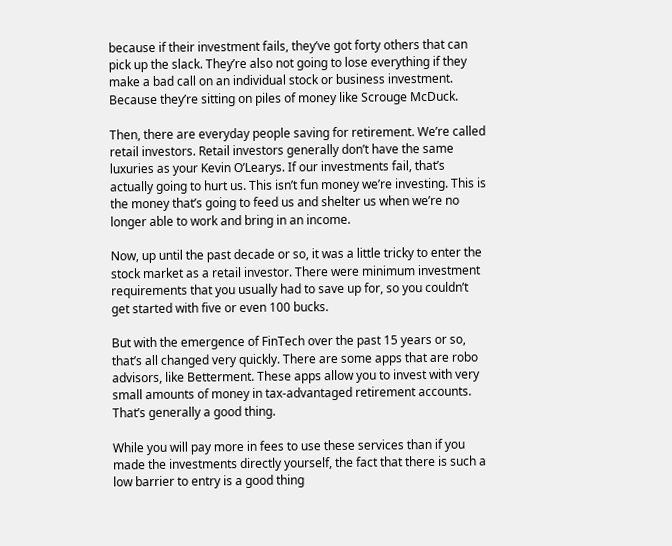because if their investment fails, they’ve got forty others that can pick up the slack. They’re also not going to lose everything if they make a bad call on an individual stock or business investment. Because they’re sitting on piles of money like Scrouge McDuck.

Then, there are everyday people saving for retirement. We’re called retail investors. Retail investors generally don’t have the same luxuries as your Kevin O’Learys. If our investments fail, that’s actually going to hurt us. This isn’t fun money we’re investing. This is the money that’s going to feed us and shelter us when we’re no longer able to work and bring in an income.

Now, up until the past decade or so, it was a little tricky to enter the stock market as a retail investor. There were minimum investment requirements that you usually had to save up for, so you couldn’t get started with five or even 100 bucks.

But with the emergence of FinTech over the past 15 years or so, that’s all changed very quickly. There are some apps that are robo advisors, like Betterment. These apps allow you to invest with very small amounts of money in tax-advantaged retirement accounts. That’s generally a good thing.

While you will pay more in fees to use these services than if you made the investments directly yourself, the fact that there is such a low barrier to entry is a good thing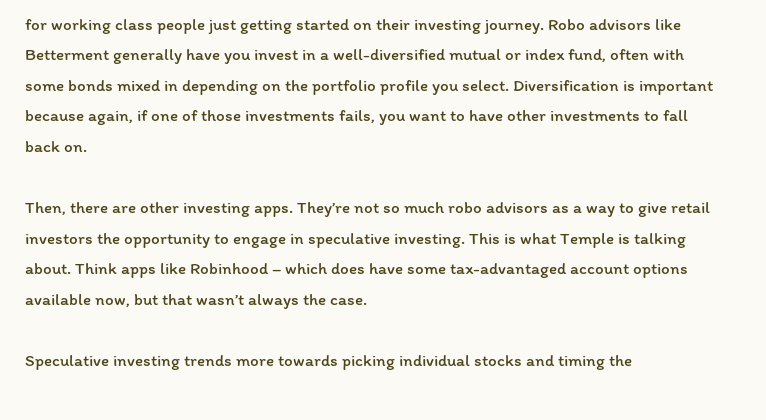for working class people just getting started on their investing journey. Robo advisors like Betterment generally have you invest in a well-diversified mutual or index fund, often with some bonds mixed in depending on the portfolio profile you select. Diversification is important because again, if one of those investments fails, you want to have other investments to fall back on.

Then, there are other investing apps. They’re not so much robo advisors as a way to give retail investors the opportunity to engage in speculative investing. This is what Temple is talking about. Think apps like Robinhood – which does have some tax-advantaged account options available now, but that wasn’t always the case.

Speculative investing trends more towards picking individual stocks and timing the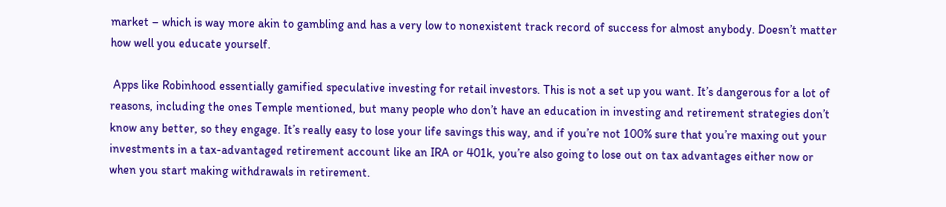market – which is way more akin to gambling and has a very low to nonexistent track record of success for almost anybody. Doesn’t matter how well you educate yourself.

 Apps like Robinhood essentially gamified speculative investing for retail investors. This is not a set up you want. It’s dangerous for a lot of reasons, including the ones Temple mentioned, but many people who don’t have an education in investing and retirement strategies don’t know any better, so they engage. It’s really easy to lose your life savings this way, and if you’re not 100% sure that you’re maxing out your investments in a tax-advantaged retirement account like an IRA or 401k, you’re also going to lose out on tax advantages either now or when you start making withdrawals in retirement.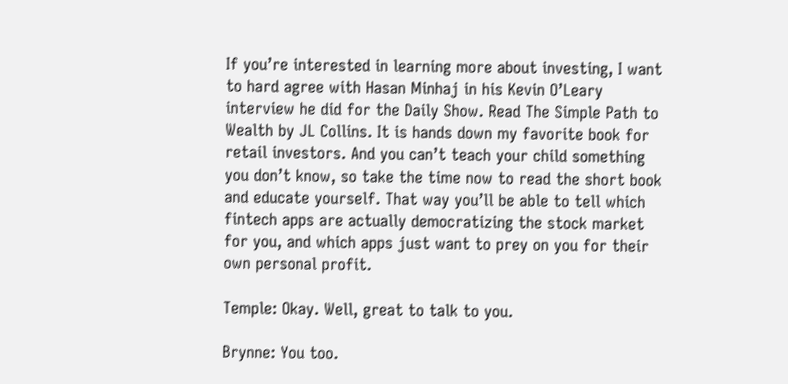If you’re interested in learning more about investing, I want to hard agree with Hasan Minhaj in his Kevin O’Leary interview he did for the Daily Show. Read The Simple Path to Wealth by JL Collins. It is hands down my favorite book for retail investors. And you can’t teach your child something you don’t know, so take the time now to read the short book and educate yourself. That way you’ll be able to tell which fintech apps are actually democratizing the stock market for you, and which apps just want to prey on you for their own personal profit.

Temple: Okay. Well, great to talk to you.

Brynne: You too.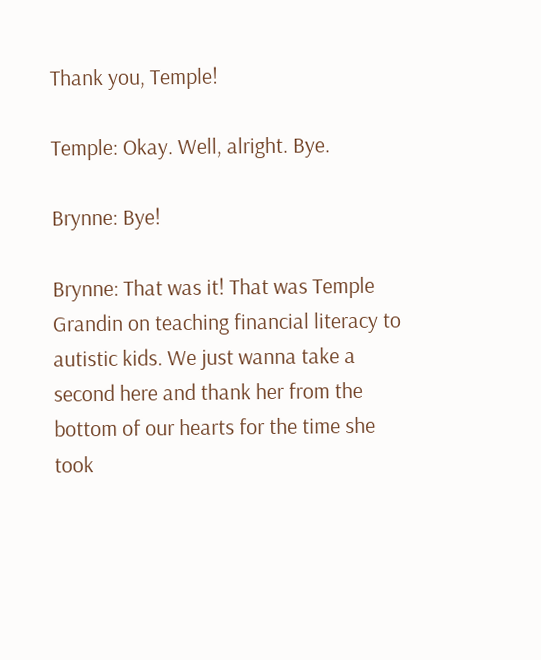Thank you, Temple!

Temple: Okay. Well, alright. Bye.

Brynne: Bye!

Brynne: That was it! That was Temple Grandin on teaching financial literacy to autistic kids. We just wanna take a second here and thank her from the bottom of our hearts for the time she took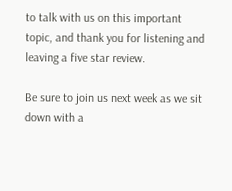to talk with us on this important topic, and thank you for listening and leaving a five star review.

Be sure to join us next week as we sit down with a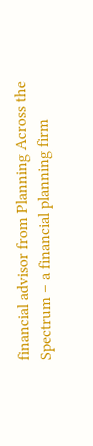financial advisor from Planning Across the Spectrum – a financial planning firm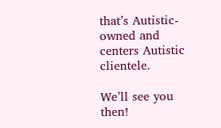that’s Autistic-owned and centers Autistic clientele.

We’ll see you then!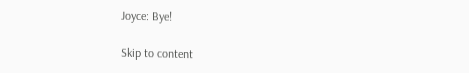Joyce: Bye!

Skip to content